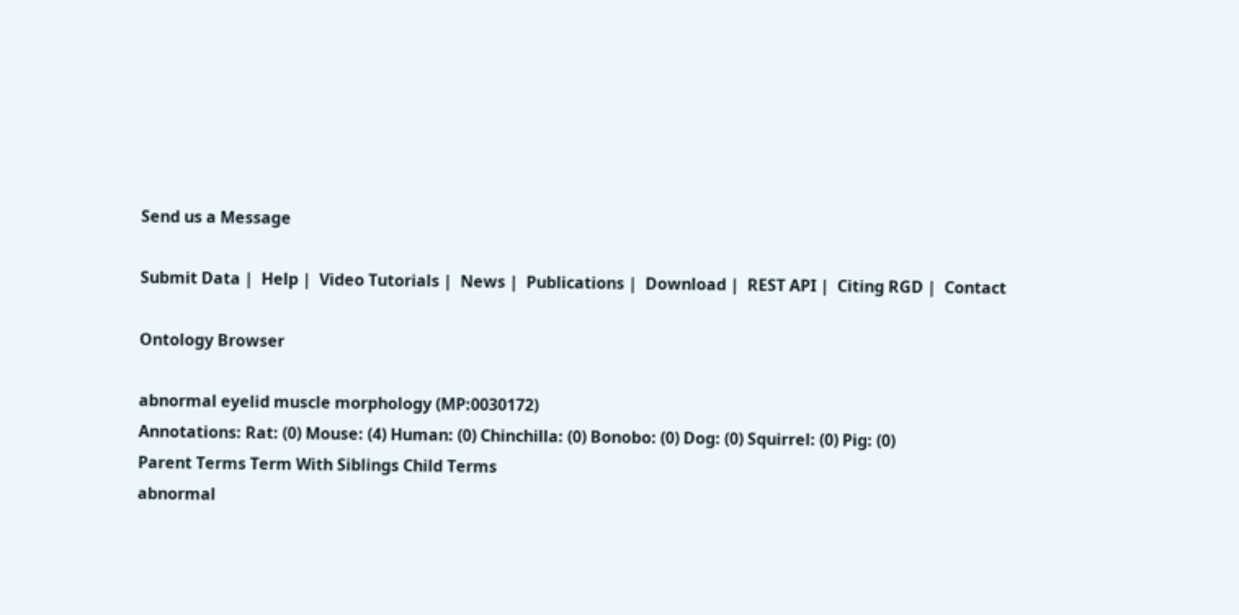Send us a Message

Submit Data |  Help |  Video Tutorials |  News |  Publications |  Download |  REST API |  Citing RGD |  Contact

Ontology Browser

abnormal eyelid muscle morphology (MP:0030172)
Annotations: Rat: (0) Mouse: (4) Human: (0) Chinchilla: (0) Bonobo: (0) Dog: (0) Squirrel: (0) Pig: (0)
Parent Terms Term With Siblings Child Terms
abnormal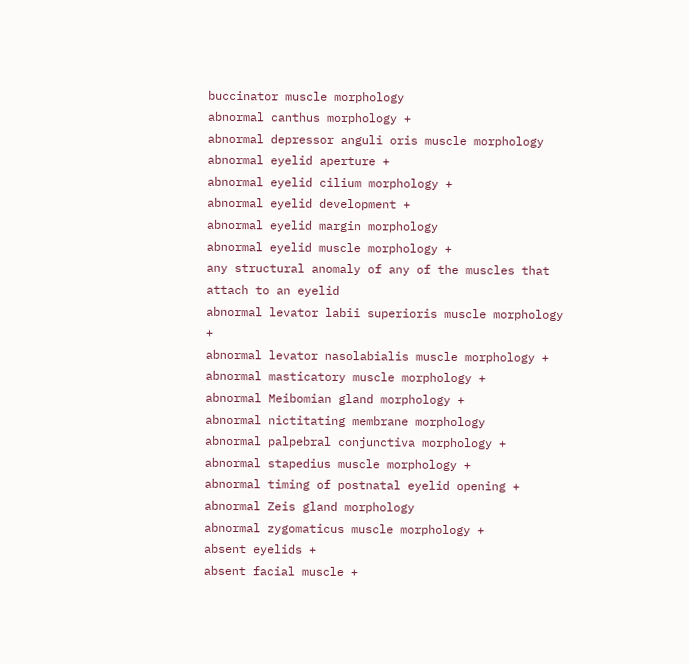buccinator muscle morphology
abnormal canthus morphology +
abnormal depressor anguli oris muscle morphology
abnormal eyelid aperture +
abnormal eyelid cilium morphology +
abnormal eyelid development +
abnormal eyelid margin morphology
abnormal eyelid muscle morphology +
any structural anomaly of any of the muscles that attach to an eyelid
abnormal levator labii superioris muscle morphology +
abnormal levator nasolabialis muscle morphology +
abnormal masticatory muscle morphology +
abnormal Meibomian gland morphology +
abnormal nictitating membrane morphology
abnormal palpebral conjunctiva morphology +
abnormal stapedius muscle morphology +
abnormal timing of postnatal eyelid opening +
abnormal Zeis gland morphology
abnormal zygomaticus muscle morphology +
absent eyelids +
absent facial muscle +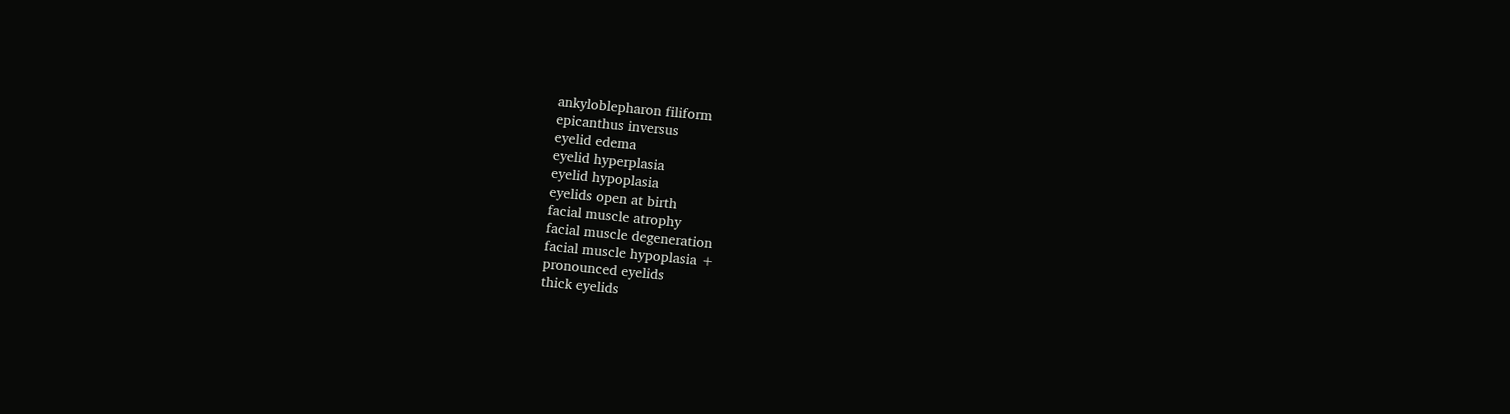ankyloblepharon filiform
epicanthus inversus
eyelid edema
eyelid hyperplasia
eyelid hypoplasia
eyelids open at birth
facial muscle atrophy
facial muscle degeneration
facial muscle hypoplasia +
pronounced eyelids
thick eyelids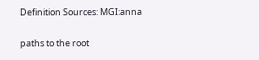Definition Sources: MGI:anna

paths to the root